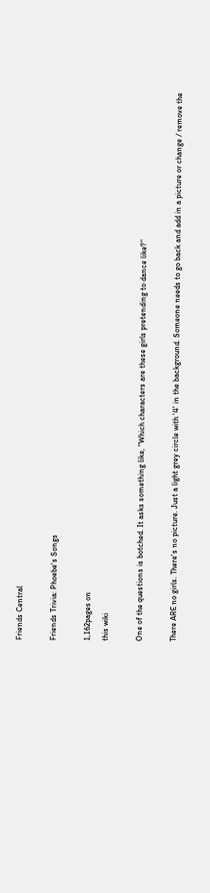Friends Central

Friends Trivia: Phoebe's Songs

1,162pages on
this wiki

One of the questions is botched. It asks something like, "Which characters are these girls pretending to dance like?"

There ARE no girls. There's no picture. Just a light grey circle with '4' in the background. Someone needs to go back and add in a picture or change / remove the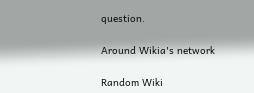question.

Around Wikia's network

Random Wiki